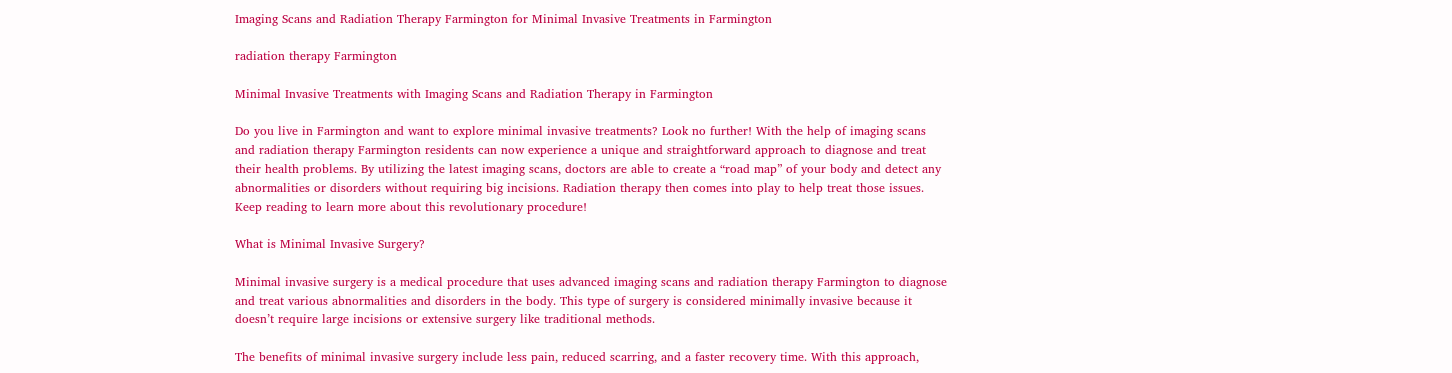Imaging Scans and Radiation Therapy Farmington for Minimal Invasive Treatments in Farmington

radiation therapy Farmington

Minimal Invasive Treatments with Imaging Scans and Radiation Therapy in Farmington

Do you live in Farmington and want to explore minimal invasive treatments? Look no further! With the help of imaging scans and radiation therapy Farmington residents can now experience a unique and straightforward approach to diagnose and treat their health problems. By utilizing the latest imaging scans, doctors are able to create a “road map” of your body and detect any abnormalities or disorders without requiring big incisions. Radiation therapy then comes into play to help treat those issues. Keep reading to learn more about this revolutionary procedure!

What is Minimal Invasive Surgery?

Minimal invasive surgery is a medical procedure that uses advanced imaging scans and radiation therapy Farmington to diagnose and treat various abnormalities and disorders in the body. This type of surgery is considered minimally invasive because it doesn’t require large incisions or extensive surgery like traditional methods.

The benefits of minimal invasive surgery include less pain, reduced scarring, and a faster recovery time. With this approach,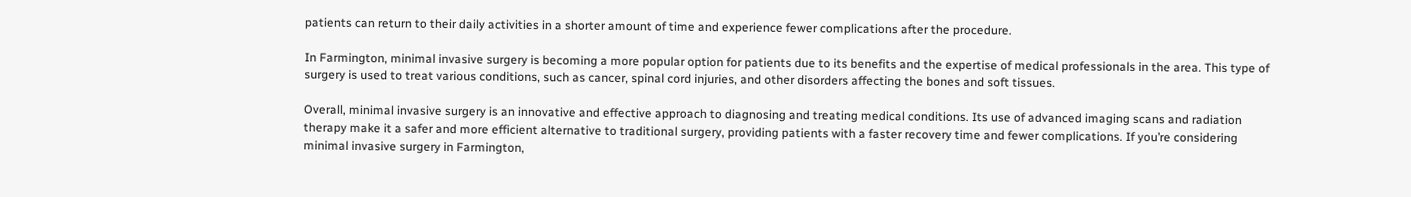patients can return to their daily activities in a shorter amount of time and experience fewer complications after the procedure.

In Farmington, minimal invasive surgery is becoming a more popular option for patients due to its benefits and the expertise of medical professionals in the area. This type of surgery is used to treat various conditions, such as cancer, spinal cord injuries, and other disorders affecting the bones and soft tissues.

Overall, minimal invasive surgery is an innovative and effective approach to diagnosing and treating medical conditions. Its use of advanced imaging scans and radiation therapy make it a safer and more efficient alternative to traditional surgery, providing patients with a faster recovery time and fewer complications. If you’re considering minimal invasive surgery in Farmington,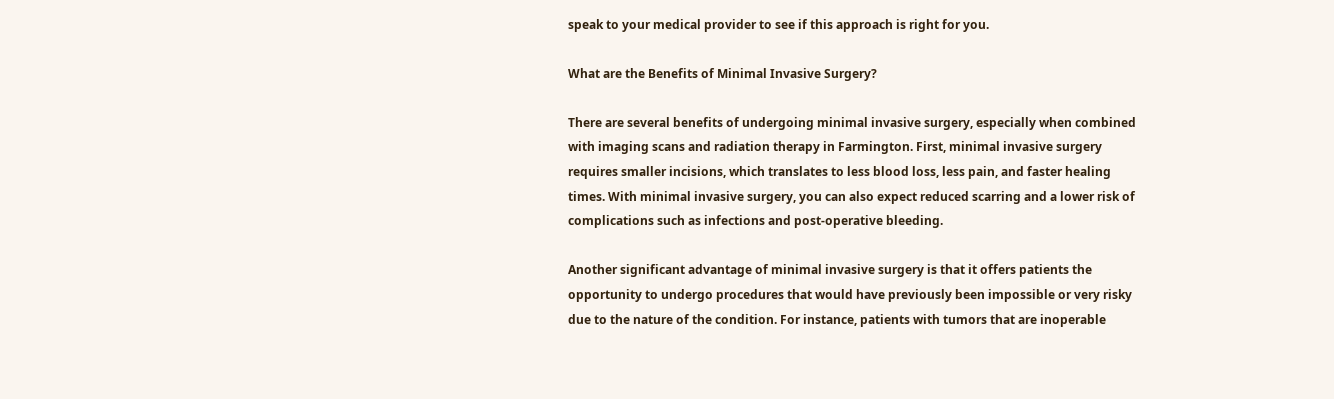speak to your medical provider to see if this approach is right for you.

What are the Benefits of Minimal Invasive Surgery?

There are several benefits of undergoing minimal invasive surgery, especially when combined with imaging scans and radiation therapy in Farmington. First, minimal invasive surgery requires smaller incisions, which translates to less blood loss, less pain, and faster healing times. With minimal invasive surgery, you can also expect reduced scarring and a lower risk of complications such as infections and post-operative bleeding.

Another significant advantage of minimal invasive surgery is that it offers patients the opportunity to undergo procedures that would have previously been impossible or very risky due to the nature of the condition. For instance, patients with tumors that are inoperable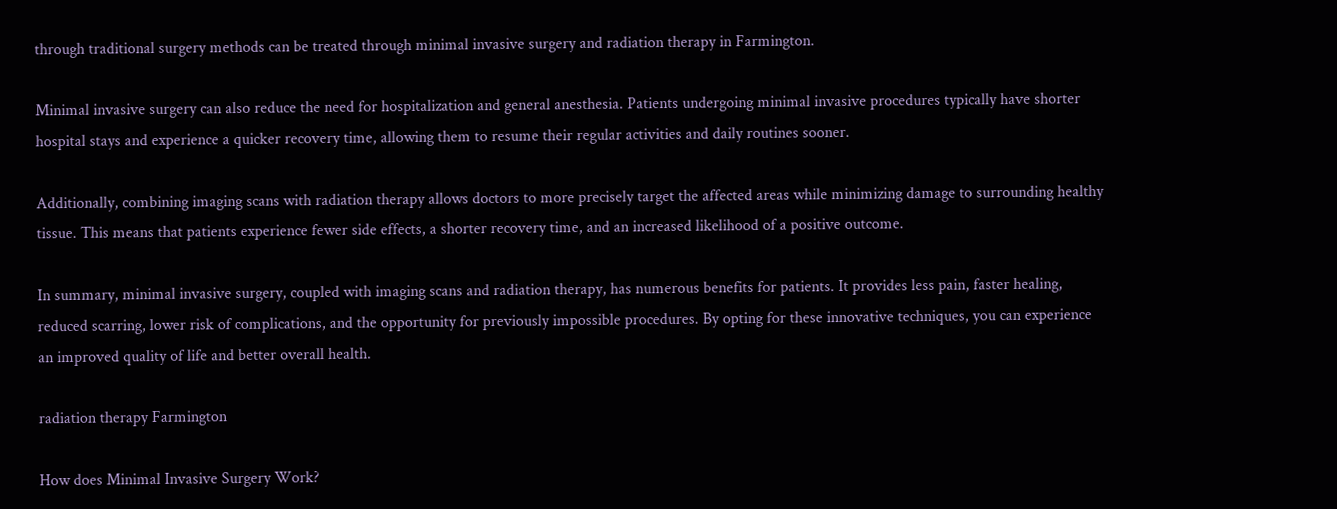through traditional surgery methods can be treated through minimal invasive surgery and radiation therapy in Farmington.

Minimal invasive surgery can also reduce the need for hospitalization and general anesthesia. Patients undergoing minimal invasive procedures typically have shorter hospital stays and experience a quicker recovery time, allowing them to resume their regular activities and daily routines sooner.

Additionally, combining imaging scans with radiation therapy allows doctors to more precisely target the affected areas while minimizing damage to surrounding healthy tissue. This means that patients experience fewer side effects, a shorter recovery time, and an increased likelihood of a positive outcome.

In summary, minimal invasive surgery, coupled with imaging scans and radiation therapy, has numerous benefits for patients. It provides less pain, faster healing, reduced scarring, lower risk of complications, and the opportunity for previously impossible procedures. By opting for these innovative techniques, you can experience an improved quality of life and better overall health.

radiation therapy Farmington

How does Minimal Invasive Surgery Work?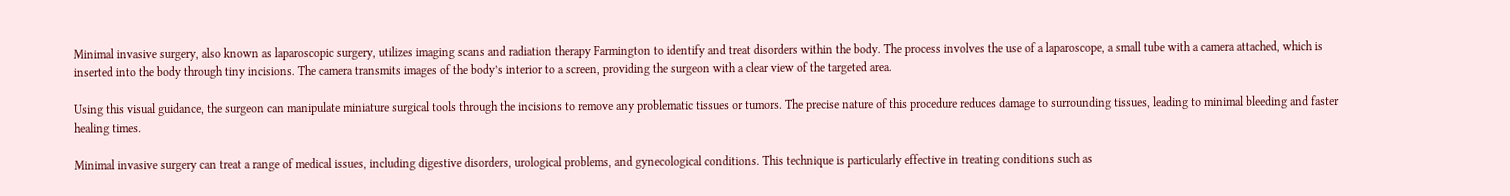Minimal invasive surgery, also known as laparoscopic surgery, utilizes imaging scans and radiation therapy Farmington to identify and treat disorders within the body. The process involves the use of a laparoscope, a small tube with a camera attached, which is inserted into the body through tiny incisions. The camera transmits images of the body’s interior to a screen, providing the surgeon with a clear view of the targeted area.

Using this visual guidance, the surgeon can manipulate miniature surgical tools through the incisions to remove any problematic tissues or tumors. The precise nature of this procedure reduces damage to surrounding tissues, leading to minimal bleeding and faster healing times.

Minimal invasive surgery can treat a range of medical issues, including digestive disorders, urological problems, and gynecological conditions. This technique is particularly effective in treating conditions such as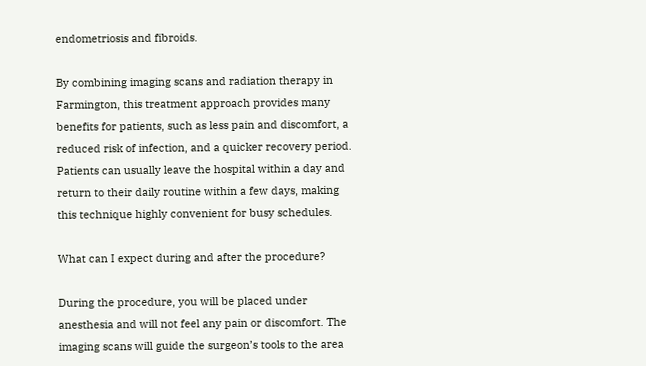endometriosis and fibroids.

By combining imaging scans and radiation therapy in Farmington, this treatment approach provides many benefits for patients, such as less pain and discomfort, a reduced risk of infection, and a quicker recovery period. Patients can usually leave the hospital within a day and return to their daily routine within a few days, making this technique highly convenient for busy schedules.

What can I expect during and after the procedure?

During the procedure, you will be placed under anesthesia and will not feel any pain or discomfort. The imaging scans will guide the surgeon’s tools to the area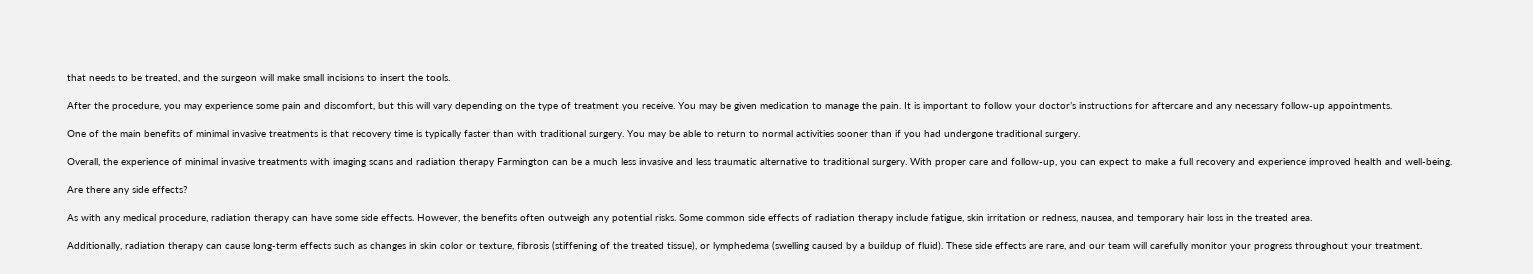that needs to be treated, and the surgeon will make small incisions to insert the tools.

After the procedure, you may experience some pain and discomfort, but this will vary depending on the type of treatment you receive. You may be given medication to manage the pain. It is important to follow your doctor’s instructions for aftercare and any necessary follow-up appointments.

One of the main benefits of minimal invasive treatments is that recovery time is typically faster than with traditional surgery. You may be able to return to normal activities sooner than if you had undergone traditional surgery.

Overall, the experience of minimal invasive treatments with imaging scans and radiation therapy Farmington can be a much less invasive and less traumatic alternative to traditional surgery. With proper care and follow-up, you can expect to make a full recovery and experience improved health and well-being.

Are there any side effects?

As with any medical procedure, radiation therapy can have some side effects. However, the benefits often outweigh any potential risks. Some common side effects of radiation therapy include fatigue, skin irritation or redness, nausea, and temporary hair loss in the treated area.

Additionally, radiation therapy can cause long-term effects such as changes in skin color or texture, fibrosis (stiffening of the treated tissue), or lymphedema (swelling caused by a buildup of fluid). These side effects are rare, and our team will carefully monitor your progress throughout your treatment.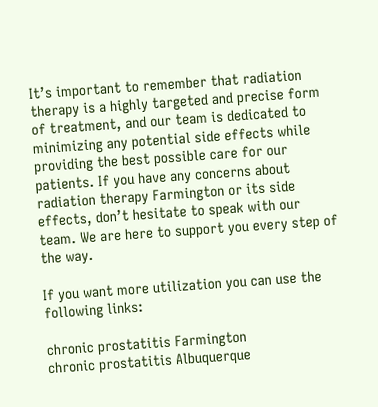It’s important to remember that radiation therapy is a highly targeted and precise form of treatment, and our team is dedicated to minimizing any potential side effects while providing the best possible care for our patients. If you have any concerns about radiation therapy Farmington or its side effects, don’t hesitate to speak with our team. We are here to support you every step of the way.

If you want more utilization you can use the following links:

chronic prostatitis Farmington
chronic prostatitis Albuquerque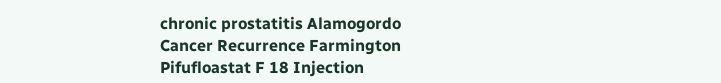chronic prostatitis Alamogordo
Cancer Recurrence Farmington
Pifufloastat F 18 Injection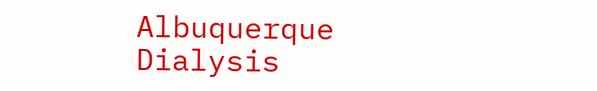Albuquerque
Dialysis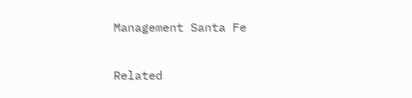Management Santa Fe

Related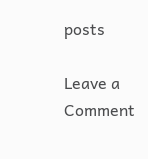posts

Leave a Comment